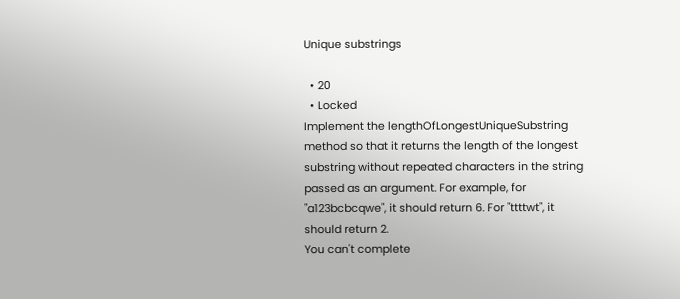Unique substrings

  • 20
  • Locked
Implement the lengthOfLongestUniqueSubstring method so that it returns the length of the longest substring without repeated characters in the string passed as an argument. For example, for "a123bcbcqwe", it should return 6. For "ttttwt", it should return 2.
You can't complete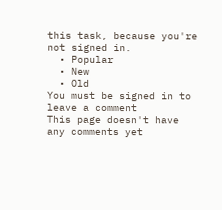this task, because you're not signed in.
  • Popular
  • New
  • Old
You must be signed in to leave a comment
This page doesn't have any comments yet